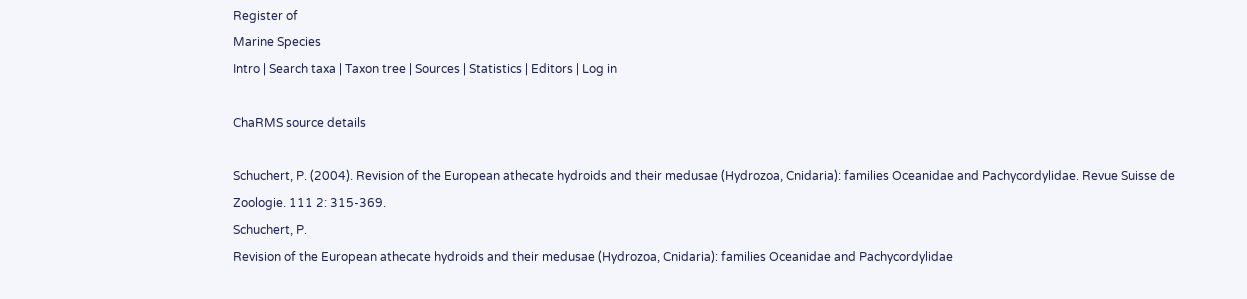Register of
Marine Species
Intro | Search taxa | Taxon tree | Sources | Statistics | Editors | Log in

ChaRMS source details

Schuchert, P. (2004). Revision of the European athecate hydroids and their medusae (Hydrozoa, Cnidaria): families Oceanidae and Pachycordylidae. Revue Suisse de Zoologie. 111 2: 315-369.
Schuchert, P.
Revision of the European athecate hydroids and their medusae (Hydrozoa, Cnidaria): families Oceanidae and Pachycordylidae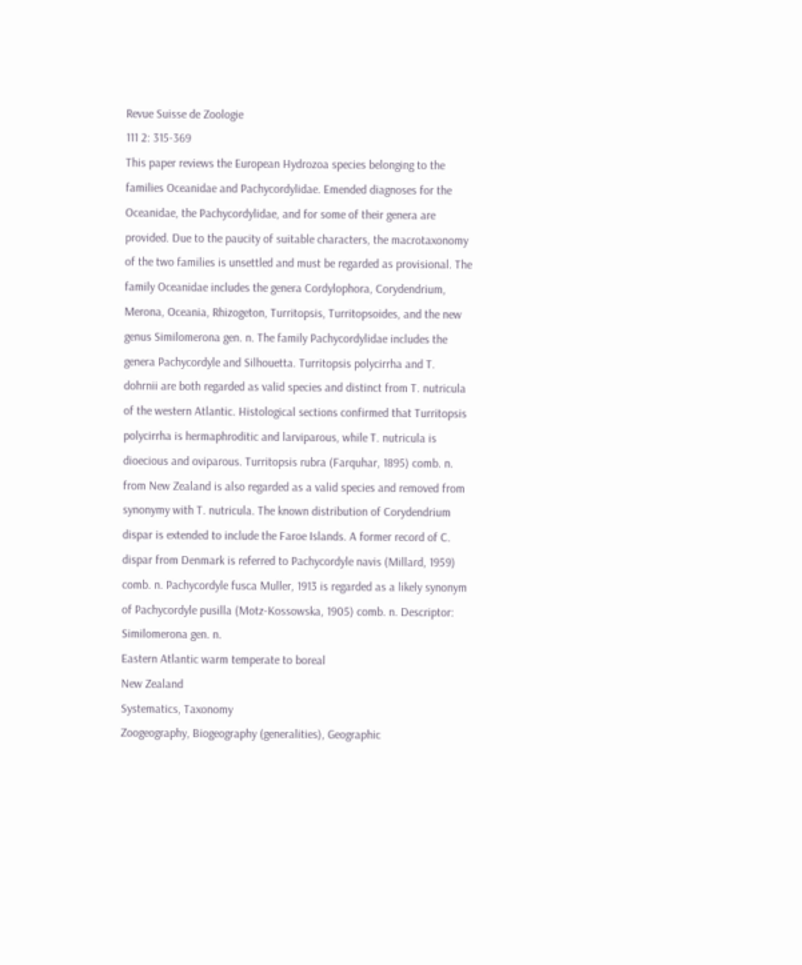Revue Suisse de Zoologie
111 2: 315-369
This paper reviews the European Hydrozoa species belonging to the families Oceanidae and Pachycordylidae. Emended diagnoses for the Oceanidae, the Pachycordylidae, and for some of their genera are provided. Due to the paucity of suitable characters, the macrotaxonomy of the two families is unsettled and must be regarded as provisional. The family Oceanidae includes the genera Cordylophora, Corydendrium, Merona, Oceania, Rhizogeton, Turritopsis, Turritopsoides, and the new genus Similomerona gen. n. The family Pachycordylidae includes the genera Pachycordyle and Silhouetta. Turritopsis polycirrha and T. dohrnii are both regarded as valid species and distinct from T. nutricula of the western Atlantic. Histological sections confirmed that Turritopsis polycirrha is hermaphroditic and larviparous, while T. nutricula is dioecious and oviparous. Turritopsis rubra (Farquhar, 1895) comb. n. from New Zealand is also regarded as a valid species and removed from synonymy with T. nutricula. The known distribution of Corydendrium dispar is extended to include the Faroe Islands. A former record of C. dispar from Denmark is referred to Pachycordyle navis (Millard, 1959) comb. n. Pachycordyle fusca Muller, 1913 is regarded as a likely synonym of Pachycordyle pusilla (Motz-Kossowska, 1905) comb. n. Descriptor: Similomerona gen. n.
Eastern Atlantic warm temperate to boreal
New Zealand
Systematics, Taxonomy
Zoogeography, Biogeography (generalities), Geographic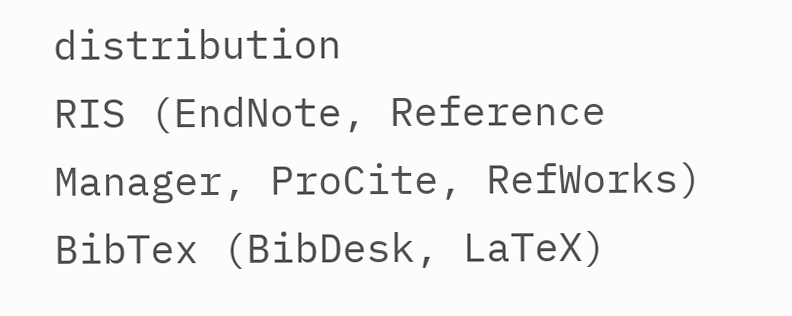distribution
RIS (EndNote, Reference Manager, ProCite, RefWorks)
BibTex (BibDesk, LaTeX)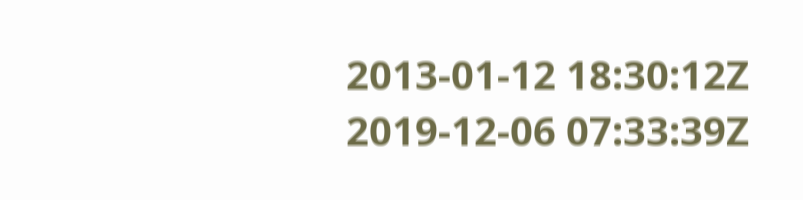2013-01-12 18:30:12Z
2019-12-06 07:33:39Z